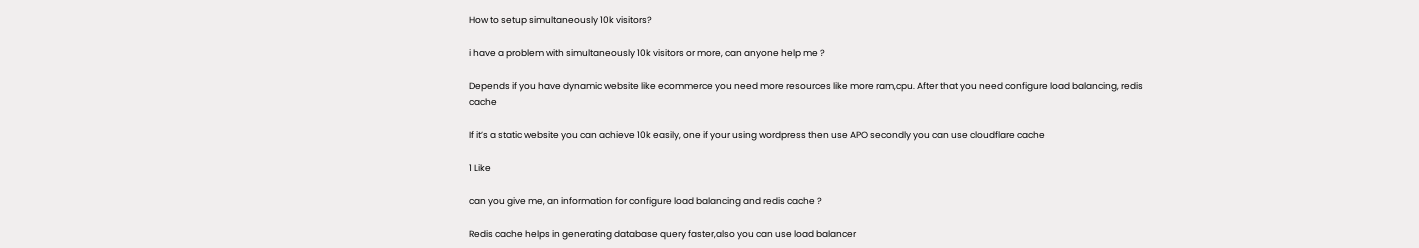How to setup simultaneously 10k visitors?

i have a problem with simultaneously 10k visitors or more, can anyone help me ?

Depends if you have dynamic website like ecommerce you need more resources like more ram,cpu. After that you need configure load balancing, redis cache

If it’s a static website you can achieve 10k easily, one if your using wordpress then use APO secondly you can use cloudflare cache

1 Like

can you give me, an information for configure load balancing and redis cache ?

Redis cache helps in generating database query faster,also you can use load balancer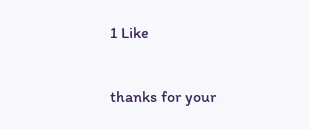1 Like

thanks for your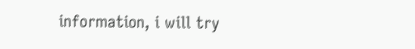information, i will try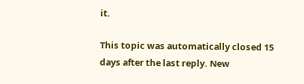it.

This topic was automatically closed 15 days after the last reply. New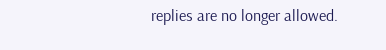replies are no longer allowed.